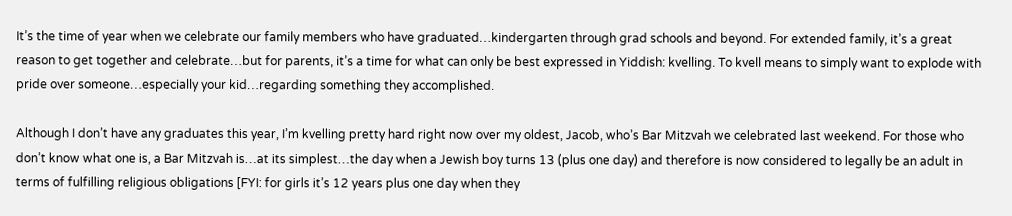It’s the time of year when we celebrate our family members who have graduated…kindergarten through grad schools and beyond. For extended family, it’s a great reason to get together and celebrate…but for parents, it’s a time for what can only be best expressed in Yiddish: kvelling. To kvell means to simply want to explode with pride over someone…especially your kid…regarding something they accomplished.

Although I don’t have any graduates this year, I’m kvelling pretty hard right now over my oldest, Jacob, who’s Bar Mitzvah we celebrated last weekend. For those who don’t know what one is, a Bar Mitzvah is…at its simplest…the day when a Jewish boy turns 13 (plus one day) and therefore is now considered to legally be an adult in terms of fulfilling religious obligations [FYI: for girls it’s 12 years plus one day when they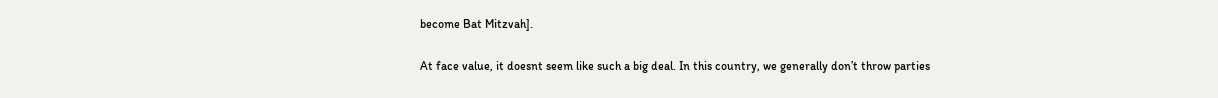become Bat Mitzvah].

At face value, it doesnt seem like such a big deal. In this country, we generally don’t throw parties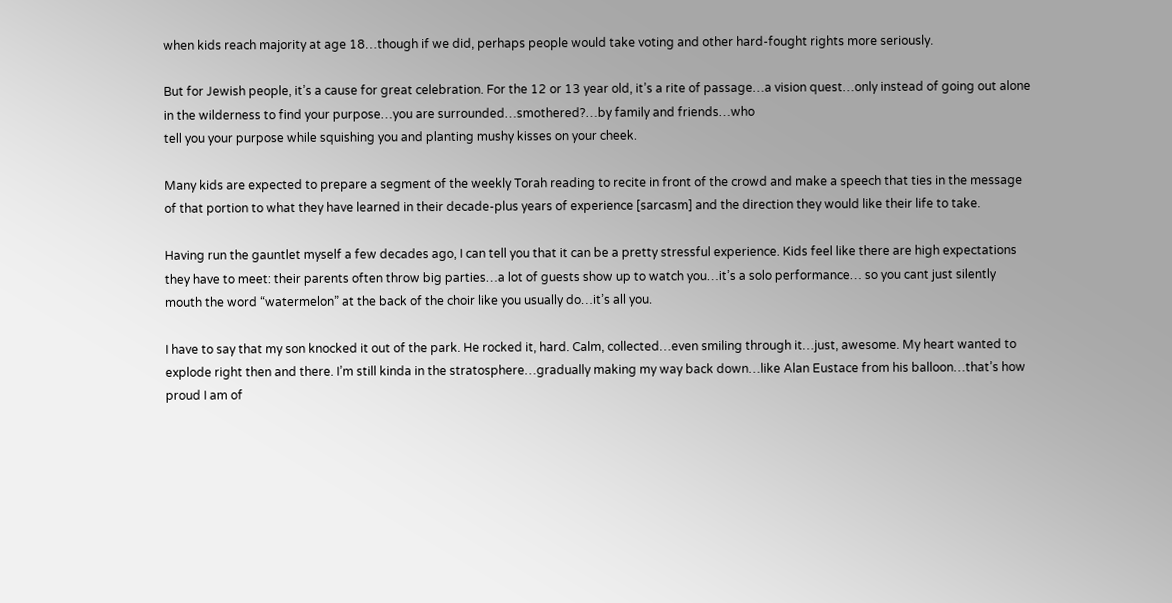when kids reach majority at age 18…though if we did, perhaps people would take voting and other hard-fought rights more seriously.

But for Jewish people, it’s a cause for great celebration. For the 12 or 13 year old, it’s a rite of passage…a vision quest…only instead of going out alone in the wilderness to find your purpose…you are surrounded…smothered?…by family and friends…who
tell you your purpose while squishing you and planting mushy kisses on your cheek.

Many kids are expected to prepare a segment of the weekly Torah reading to recite in front of the crowd and make a speech that ties in the message of that portion to what they have learned in their decade-plus years of experience [sarcasm] and the direction they would like their life to take.

Having run the gauntlet myself a few decades ago, I can tell you that it can be a pretty stressful experience. Kids feel like there are high expectations they have to meet: their parents often throw big parties…a lot of guests show up to watch you…it’s a solo performance… so you cant just silently mouth the word “watermelon” at the back of the choir like you usually do…it’s all you.

I have to say that my son knocked it out of the park. He rocked it, hard. Calm, collected…even smiling through it…just, awesome. My heart wanted to explode right then and there. I’m still kinda in the stratosphere…gradually making my way back down…like Alan Eustace from his balloon…that’s how proud I am of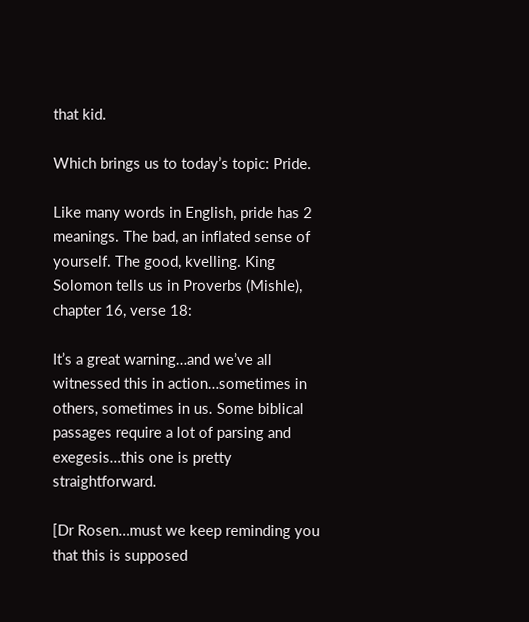that kid.

Which brings us to today’s topic: Pride.

Like many words in English, pride has 2 meanings. The bad, an inflated sense of yourself. The good, kvelling. King Solomon tells us in Proverbs (Mishle), chapter 16, verse 18:

It’s a great warning…and we’ve all witnessed this in action…sometimes in others, sometimes in us. Some biblical passages require a lot of parsing and exegesis…this one is pretty straightforward.

[Dr Rosen…must we keep reminding you that this is supposed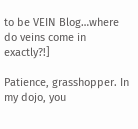to be VEIN Blog…where do veins come in exactly?!]

Patience, grasshopper. In my dojo, you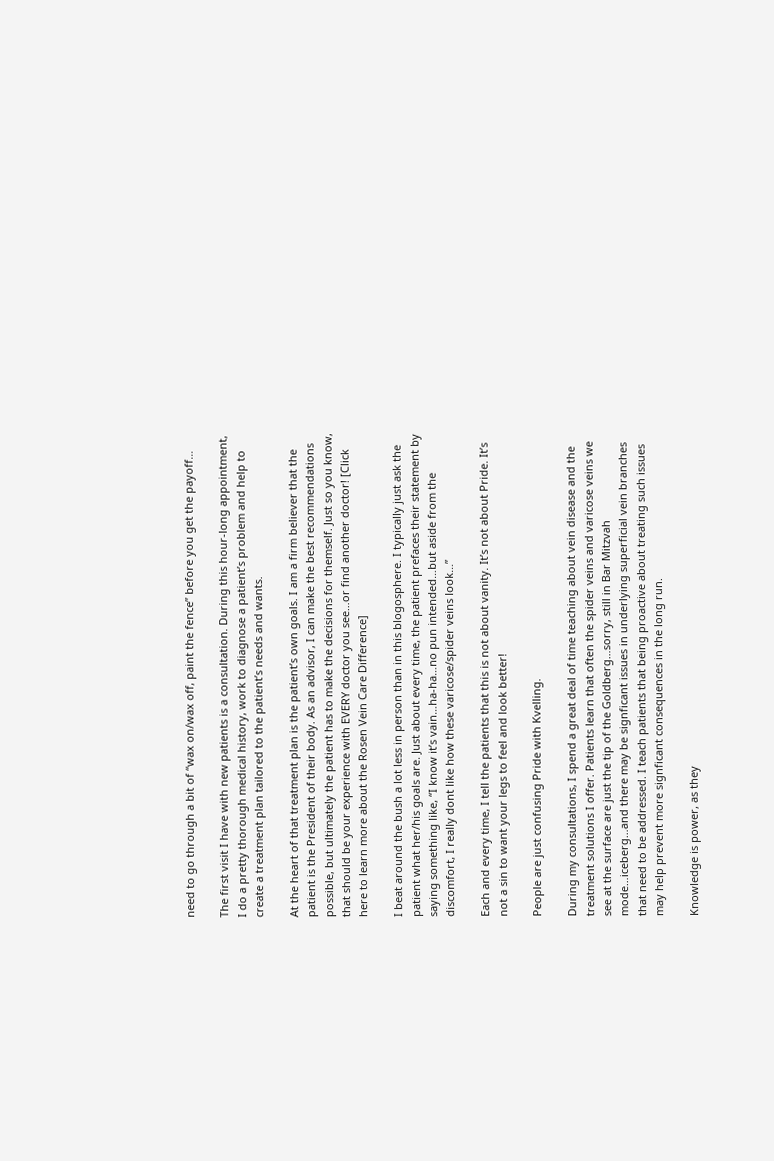need to go through a bit of “wax on/wax off, paint the fence” before you get the payoff…

The first visit I have with new patients is a consultation. During this hour-long appointment, I do a pretty thorough medical history, work to diagnose a patient’s problem and help to create a treatment plan tailored to the patient’s needs and wants.

At the heart of that treatment plan is the patient’s own goals. I am a firm believer that the patient is the President of their body. As an advisor, I can make the best recommendations possible, but ultimately the patient has to make the decisions for themself. Just so you know, that should be your experience with EVERY doctor you see…or find another doctor! [Click here to learn more about the Rosen Vein Care Difference]

I beat around the bush a lot less in person than in this blogosphere. I typically just ask the patient what her/his goals are. Just about every time, the patient prefaces their statement by saying something like, “I know it’s vain…ha-ha…no pun intended…but aside from the discomfort, I really dont like how these varicose/spider veins look…”

Each and every time, I tell the patients that this is not about vanity. It’s not about Pride. It’s not a sin to want your legs to feel and look better!

People are just confusing Pride with Kvelling.

During my consultations, I spend a great deal of time teaching about vein disease and the treatment solutions I offer. Patients learn that often the spider veins and varicose veins we see at the surface are just the tip of the Goldberg…sorry, still in Bar Mitzvah mode…iceberg…and there may be signficant issues in underlying superficial vein branches that need to be addressed. I teach patients that being proactive about treating such issues may help prevent more signficant consequences in the long run.

Knowledge is power, as they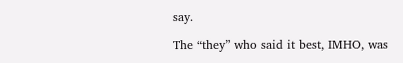say.

The “they” who said it best, IMHO, was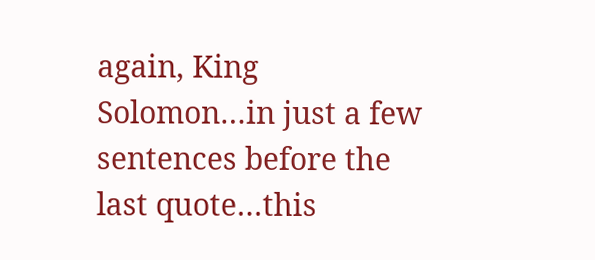again, King Solomon…in just a few sentences before the last quote…this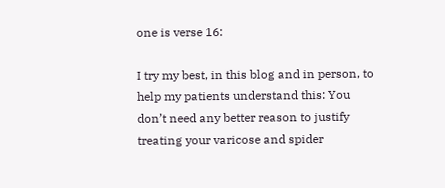one is verse 16:

I try my best, in this blog and in person, to help my patients understand this: You don’t need any better reason to justify treating your varicose and spider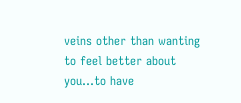veins other than wanting to feel better about you…to have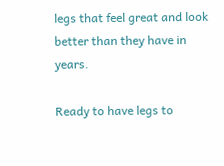legs that feel great and look better than they have in years.

Ready to have legs to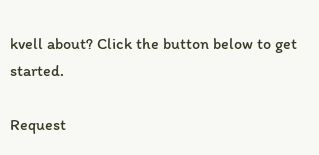kvell about? Click the button below to get started.

Request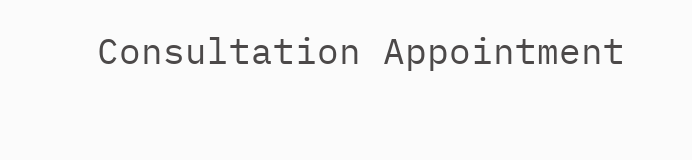Consultation Appointment